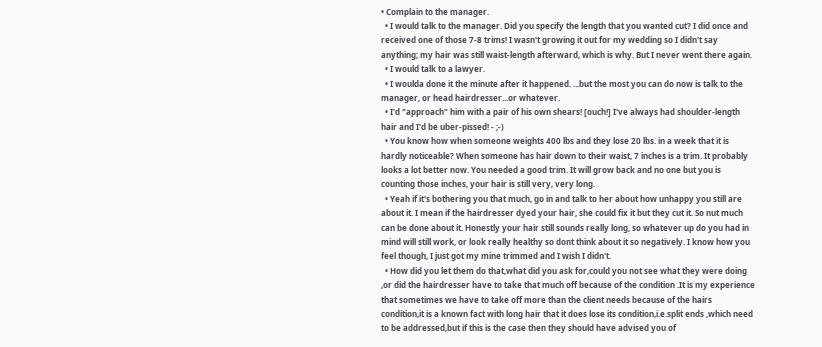• Complain to the manager.
  • I would talk to the manager. Did you specify the length that you wanted cut? I did once and received one of those 7-8 trims! I wasn't growing it out for my wedding so I didn't say anything; my hair was still waist-length afterward, which is why. But I never went there again.
  • I would talk to a lawyer.
  • I woulda done it the minute after it happened. ...but the most you can do now is talk to the manager, or head hairdresser...or whatever.
  • I'd "approach" him with a pair of his own shears! [ouch!] I've always had shoulder-length hair and I'd be uber-pissed! - ;-)
  • You know how when someone weights 400 lbs and they lose 20 lbs. in a week that it is hardly noticeable? When someone has hair down to their waist, 7 inches is a trim. It probably looks a lot better now. You needed a good trim. It will grow back and no one but you is counting those inches, your hair is still very, very long.
  • Yeah if it's bothering you that much, go in and talk to her about how unhappy you still are about it. I mean if the hairdresser dyed your hair, she could fix it but they cut it. So nut much can be done about it. Honestly your hair still sounds really long, so whatever up do you had in mind will still work, or look really healthy so dont think about it so negatively. I know how you feel though, I just got my mine trimmed and I wish I didn't.
  • How did you let them do that,what did you ask for,could you not see what they were doing ,or did the hairdresser have to take that much off because of the condition .It is my experience that sometimes we have to take off more than the client needs because of the hairs condition,it is a known fact with long hair that it does lose its condition,i.e.split ends ,which need to be addressed,but if this is the case then they should have advised you of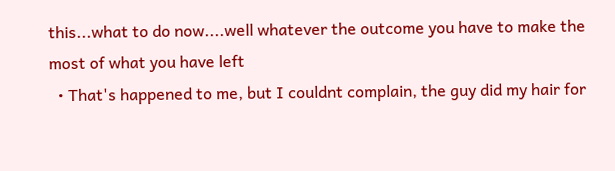this...what to do now....well whatever the outcome you have to make the most of what you have left
  • That's happened to me, but I couldnt complain, the guy did my hair for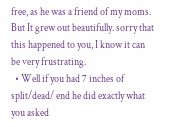free, as he was a friend of my moms. But It grew out beautifully. sorry that this happened to you, I know it can be very frustrating.
  • Well if you had 7 inches of split/dead/ end he did exactly what you asked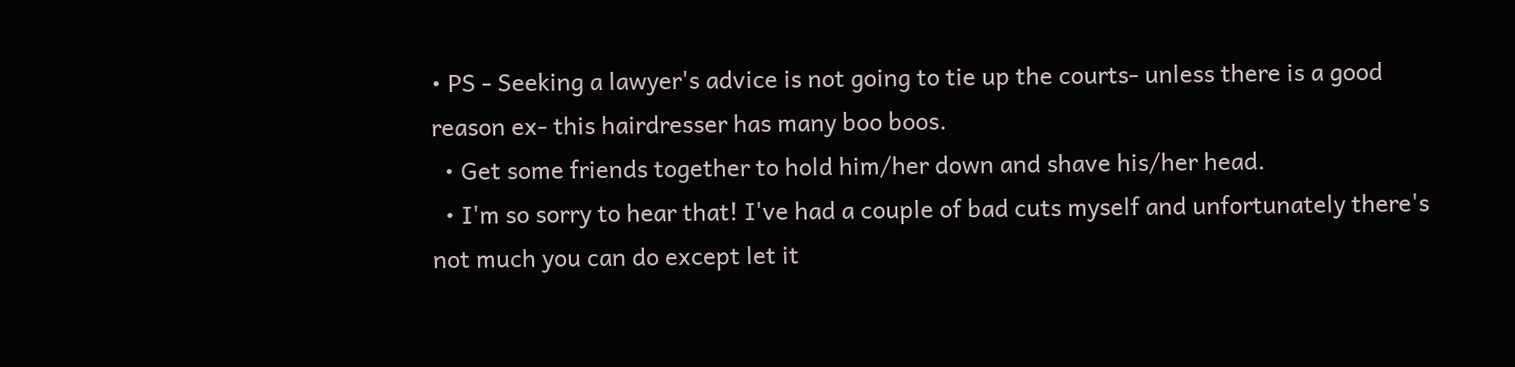• PS - Seeking a lawyer's advice is not going to tie up the courts- unless there is a good reason ex- this hairdresser has many boo boos.
  • Get some friends together to hold him/her down and shave his/her head.
  • I'm so sorry to hear that! I've had a couple of bad cuts myself and unfortunately there's not much you can do except let it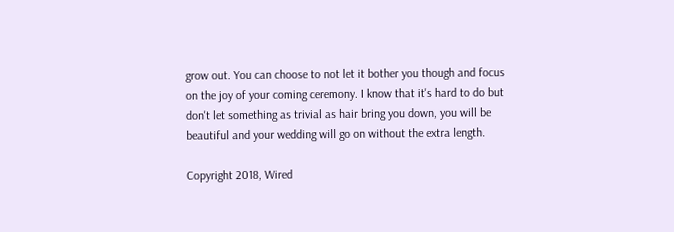grow out. You can choose to not let it bother you though and focus on the joy of your coming ceremony. I know that it's hard to do but don't let something as trivial as hair bring you down, you will be beautiful and your wedding will go on without the extra length.

Copyright 2018, Wired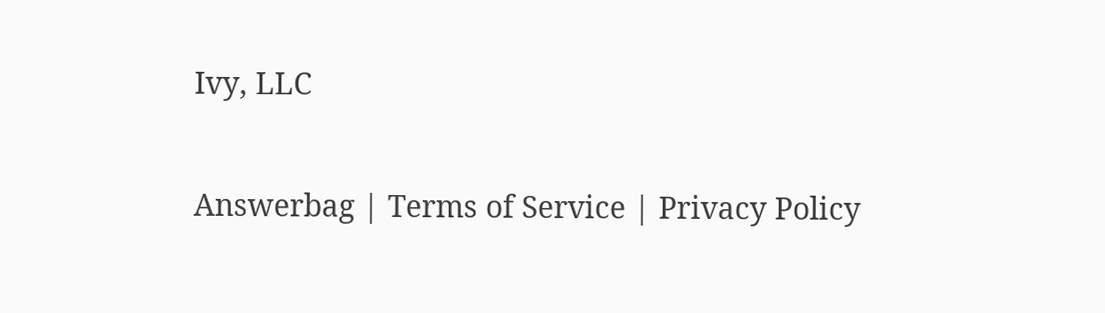Ivy, LLC

Answerbag | Terms of Service | Privacy Policy